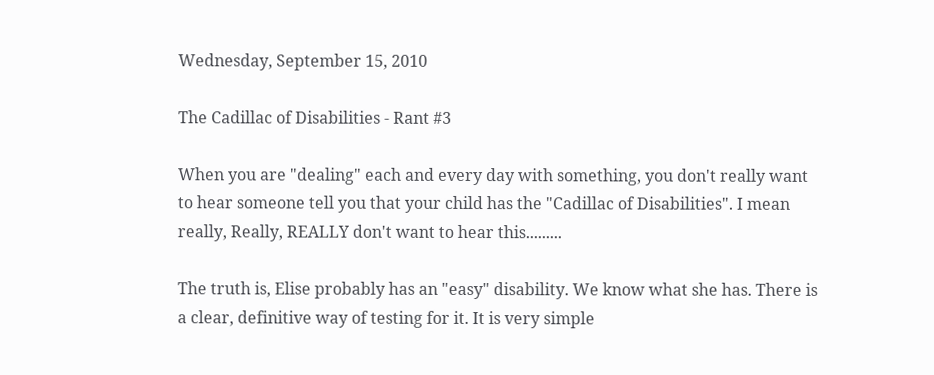Wednesday, September 15, 2010

The Cadillac of Disabilities - Rant #3

When you are "dealing" each and every day with something, you don't really want to hear someone tell you that your child has the "Cadillac of Disabilities". I mean really, Really, REALLY don't want to hear this.........

The truth is, Elise probably has an "easy" disability. We know what she has. There is a clear, definitive way of testing for it. It is very simple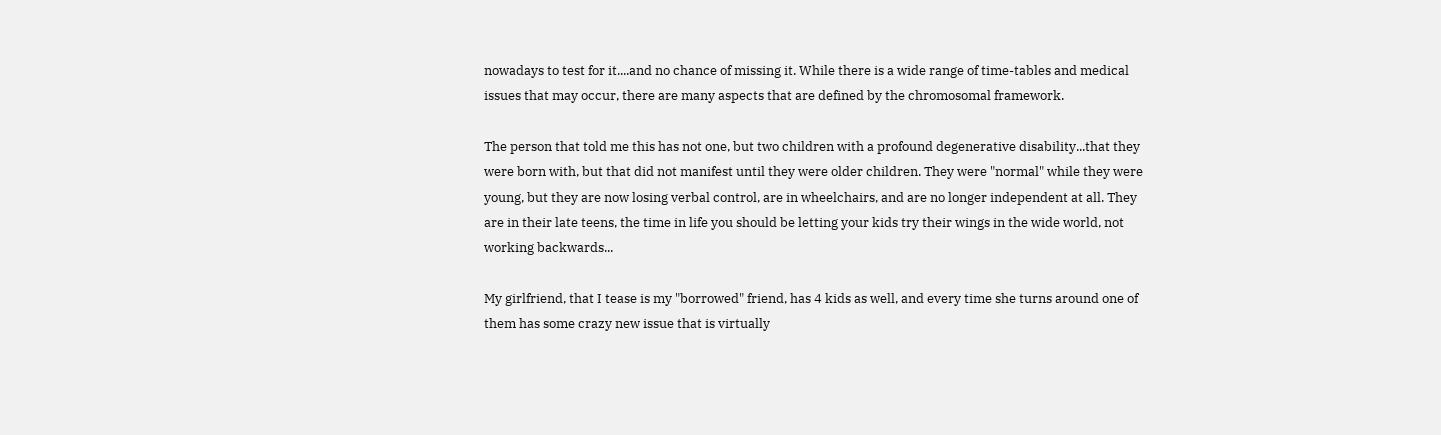nowadays to test for it....and no chance of missing it. While there is a wide range of time-tables and medical issues that may occur, there are many aspects that are defined by the chromosomal framework.

The person that told me this has not one, but two children with a profound degenerative disability...that they were born with, but that did not manifest until they were older children. They were "normal" while they were young, but they are now losing verbal control, are in wheelchairs, and are no longer independent at all. They are in their late teens, the time in life you should be letting your kids try their wings in the wide world, not working backwards...

My girlfriend, that I tease is my "borrowed" friend, has 4 kids as well, and every time she turns around one of them has some crazy new issue that is virtually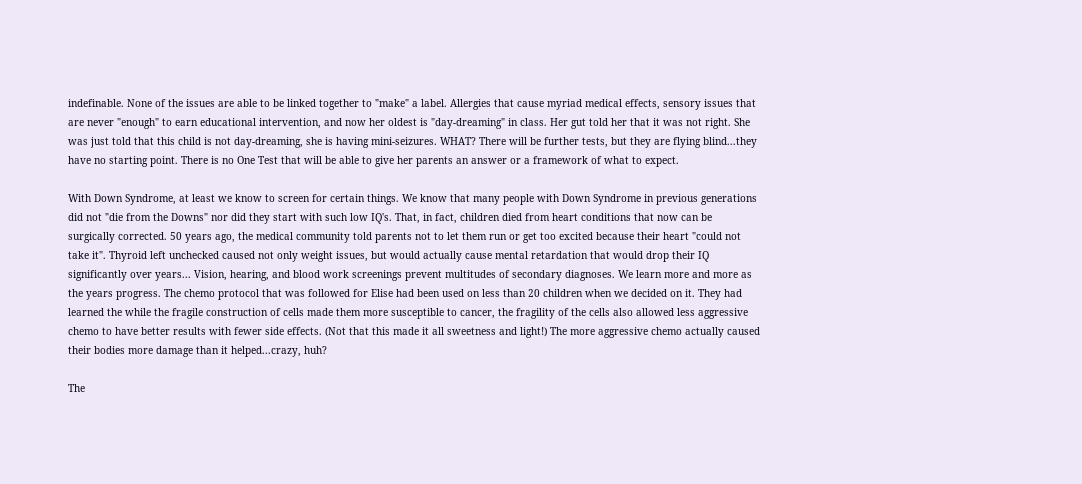indefinable. None of the issues are able to be linked together to "make" a label. Allergies that cause myriad medical effects, sensory issues that are never "enough" to earn educational intervention, and now her oldest is "day-dreaming" in class. Her gut told her that it was not right. She was just told that this child is not day-dreaming, she is having mini-seizures. WHAT? There will be further tests, but they are flying blind...they have no starting point. There is no One Test that will be able to give her parents an answer or a framework of what to expect.

With Down Syndrome, at least we know to screen for certain things. We know that many people with Down Syndrome in previous generations did not "die from the Downs" nor did they start with such low IQ's. That, in fact, children died from heart conditions that now can be surgically corrected. 50 years ago, the medical community told parents not to let them run or get too excited because their heart "could not take it". Thyroid left unchecked caused not only weight issues, but would actually cause mental retardation that would drop their IQ significantly over years... Vision, hearing, and blood work screenings prevent multitudes of secondary diagnoses. We learn more and more as the years progress. The chemo protocol that was followed for Elise had been used on less than 20 children when we decided on it. They had learned the while the fragile construction of cells made them more susceptible to cancer, the fragility of the cells also allowed less aggressive chemo to have better results with fewer side effects. (Not that this made it all sweetness and light!) The more aggressive chemo actually caused their bodies more damage than it helped...crazy, huh?

The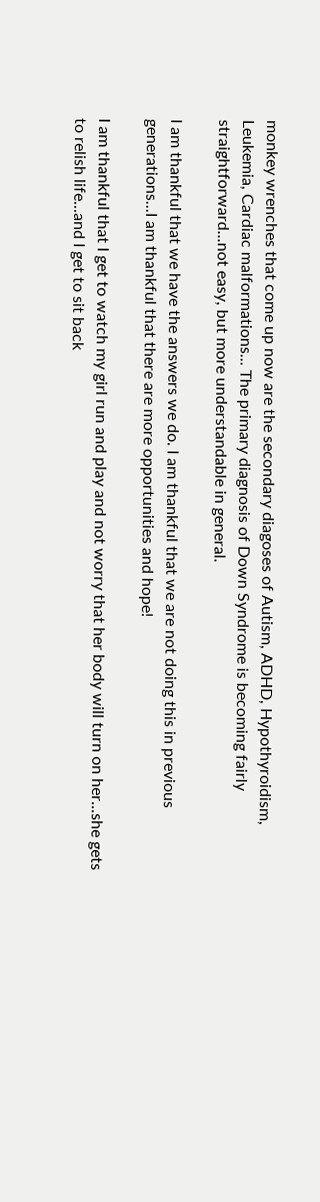monkey wrenches that come up now are the secondary diagoses of Autism, ADHD, Hypothyroidism, Leukemia, Cardiac malformations... The primary diagnosis of Down Syndrome is becoming fairly straightforward...not easy, but more understandable in general.

I am thankful that we have the answers we do. I am thankful that we are not doing this in previous generations...I am thankful that there are more opportunities and hope!

I am thankful that I get to watch my girl run and play and not worry that her body will turn on her...she gets to relish life...and I get to sit back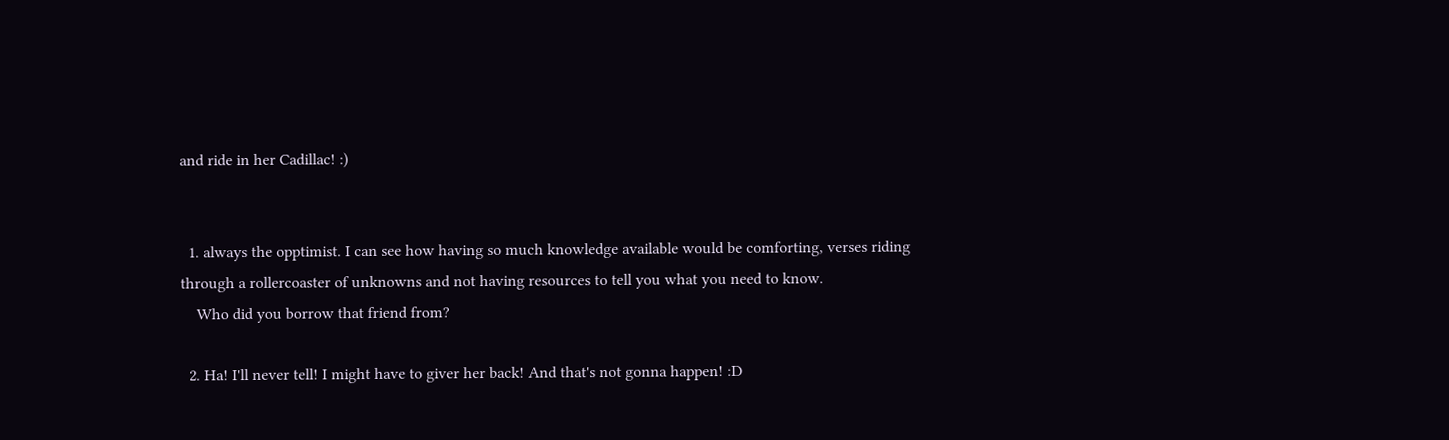and ride in her Cadillac! :)


  1. always the opptimist. I can see how having so much knowledge available would be comforting, verses riding through a rollercoaster of unknowns and not having resources to tell you what you need to know.
    Who did you borrow that friend from?

  2. Ha! I'll never tell! I might have to giver her back! And that's not gonna happen! :D